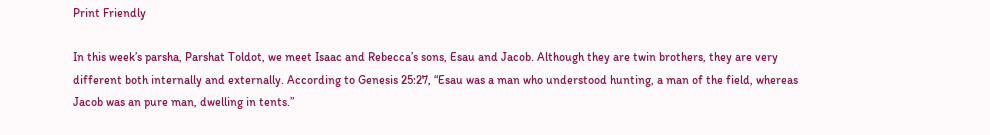Print Friendly

In this week’s parsha, Parshat Toldot, we meet Isaac and Rebecca’s sons, Esau and Jacob. Although they are twin brothers, they are very different both internally and externally. According to Genesis 25:27, “Esau was a man who understood hunting, a man of the field, whereas Jacob was an pure man, dwelling in tents.”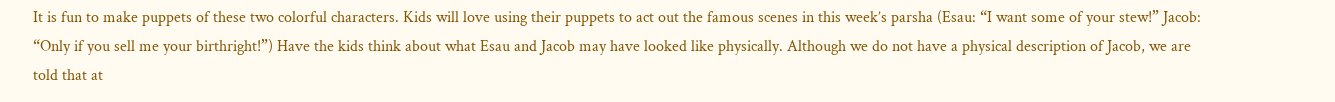It is fun to make puppets of these two colorful characters. Kids will love using their puppets to act out the famous scenes in this week’s parsha (Esau: “I want some of your stew!” Jacob: “Only if you sell me your birthright!”) Have the kids think about what Esau and Jacob may have looked like physically. Although we do not have a physical description of Jacob, we are told that at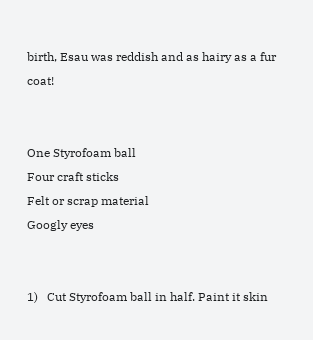birth, Esau was reddish and as hairy as a fur coat!


One Styrofoam ball
Four craft sticks
Felt or scrap material
Googly eyes


1)   Cut Styrofoam ball in half. Paint it skin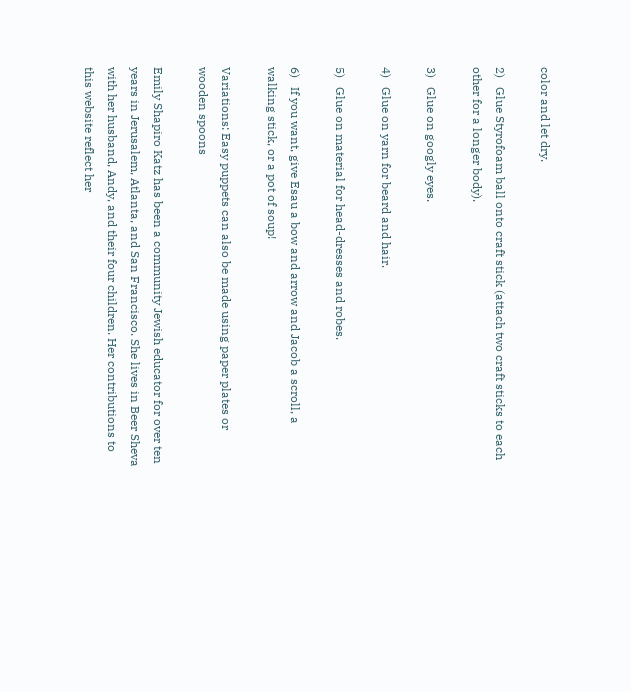color and let dry.

2)   Glue Styrofoam ball onto craft stick (attach two craft sticks to each other for a longer body).

3)   Glue on googly eyes.

4)   Glue on yarn for beard and hair.

5)   Glue on material for head-dresses and robes.

6)   If you want, give Esau a bow and arrow and Jacob a scroll, a walking stick, or a pot of soup!

Variations: Easy puppets can also be made using paper plates or wooden spoons

Emily Shapiro Katz has been a community Jewish educator for over ten years in Jerusalem, Atlanta, and San Francisco. She lives in Beer Sheva with her husband, Andy, and their four children. Her contributions to this website reflect her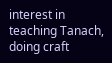interest in teaching Tanach, doing craft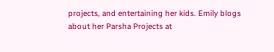projects, and entertaining her kids. Emily blogs about her Parsha Projects at